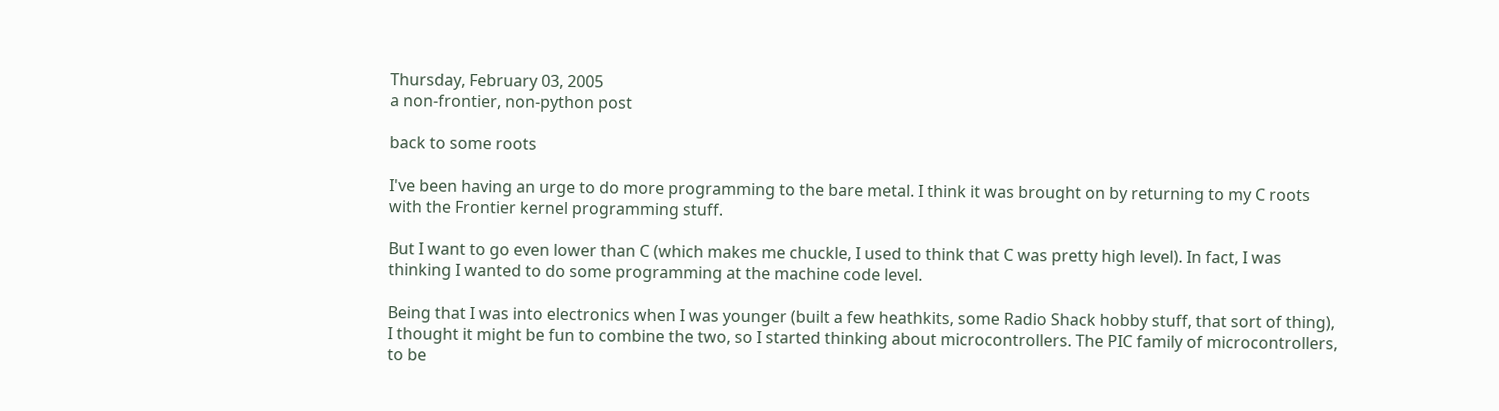Thursday, February 03, 2005
a non-frontier, non-python post

back to some roots

I've been having an urge to do more programming to the bare metal. I think it was brought on by returning to my C roots with the Frontier kernel programming stuff.

But I want to go even lower than C (which makes me chuckle, I used to think that C was pretty high level). In fact, I was thinking I wanted to do some programming at the machine code level.

Being that I was into electronics when I was younger (built a few heathkits, some Radio Shack hobby stuff, that sort of thing), I thought it might be fun to combine the two, so I started thinking about microcontrollers. The PIC family of microcontrollers, to be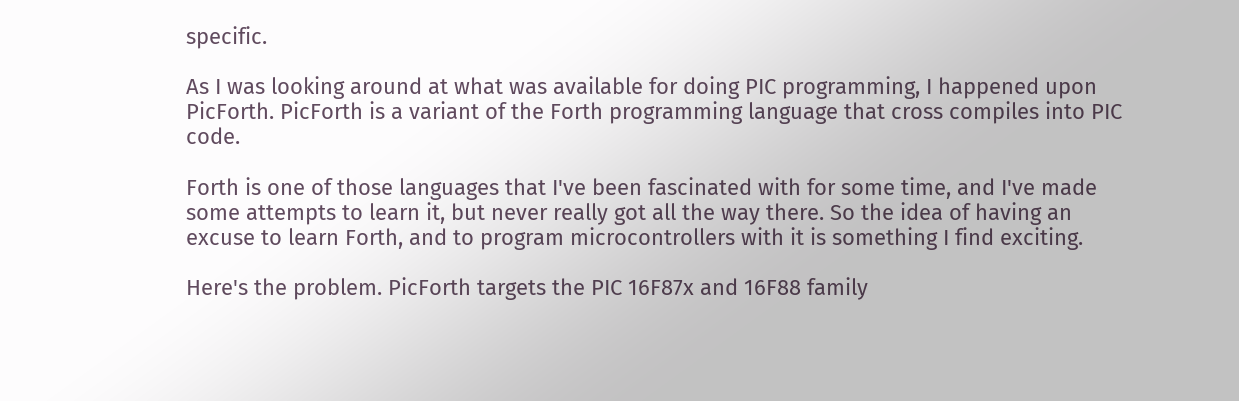specific.

As I was looking around at what was available for doing PIC programming, I happened upon PicForth. PicForth is a variant of the Forth programming language that cross compiles into PIC code.

Forth is one of those languages that I've been fascinated with for some time, and I've made some attempts to learn it, but never really got all the way there. So the idea of having an excuse to learn Forth, and to program microcontrollers with it is something I find exciting.

Here's the problem. PicForth targets the PIC 16F87x and 16F88 family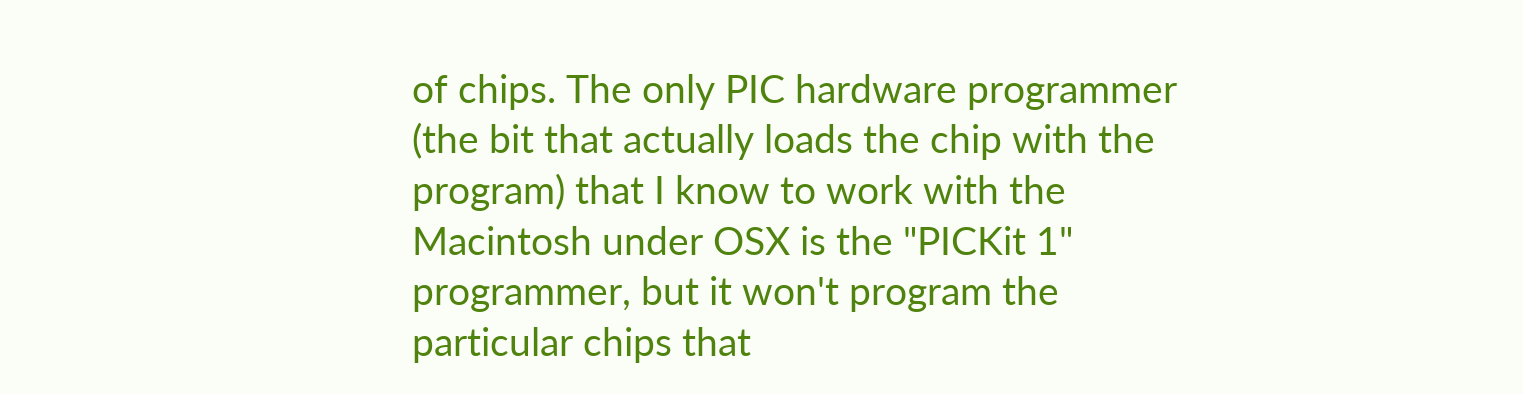of chips. The only PIC hardware programmer (the bit that actually loads the chip with the program) that I know to work with the Macintosh under OSX is the "PICKit 1" programmer, but it won't program the particular chips that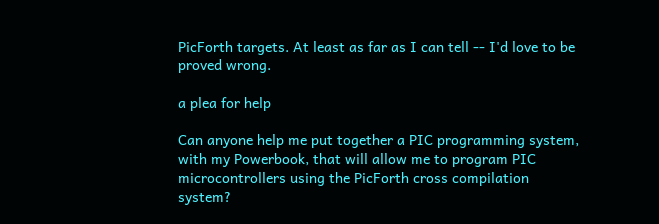PicForth targets. At least as far as I can tell -- I'd love to be proved wrong.

a plea for help

Can anyone help me put together a PIC programming system, with my Powerbook, that will allow me to program PIC microcontrollers using the PicForth cross compilation system?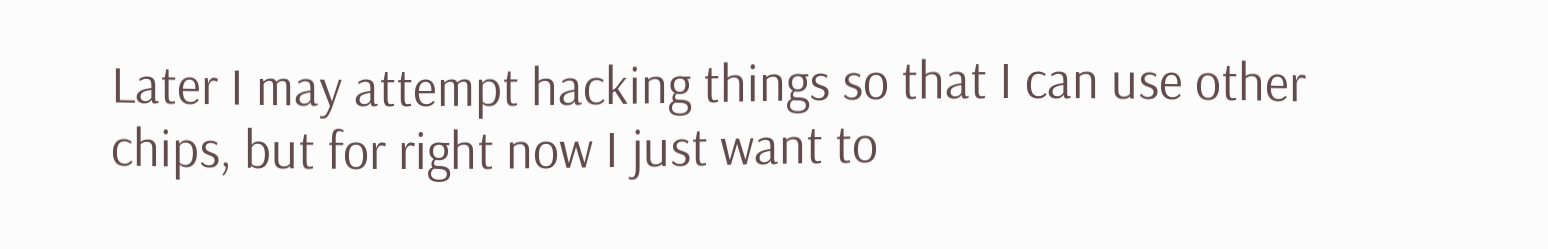Later I may attempt hacking things so that I can use other chips, but for right now I just want to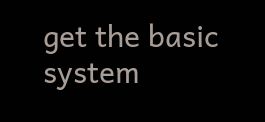get the basic system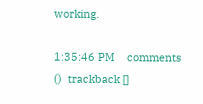working.

1:35:46 PM    comments ()  trackback []